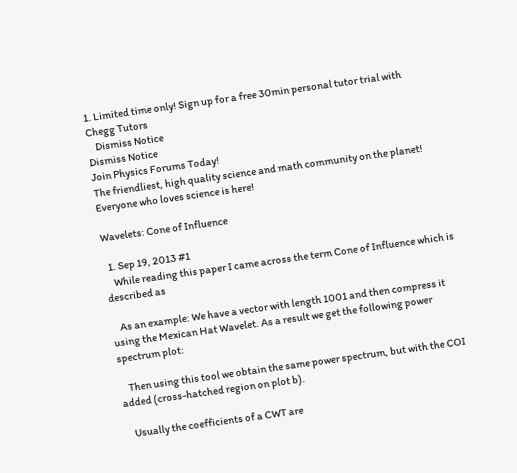1. Limited time only! Sign up for a free 30min personal tutor trial with Chegg Tutors
    Dismiss Notice
Dismiss Notice
Join Physics Forums Today!
The friendliest, high quality science and math community on the planet! Everyone who loves science is here!

Wavelets: Cone of Influence

  1. Sep 19, 2013 #1
    While reading this paper I came across the term Cone of Influence which is described as

    As an example: We have a vector with length 1001 and then compress it using the Mexican Hat Wavelet. As a result we get the following power spectrum plot:

    Then using this tool we obtain the same power spectrum, but with the COI added (cross-hatched region on plot b).

    Usually the coefficients of a CWT are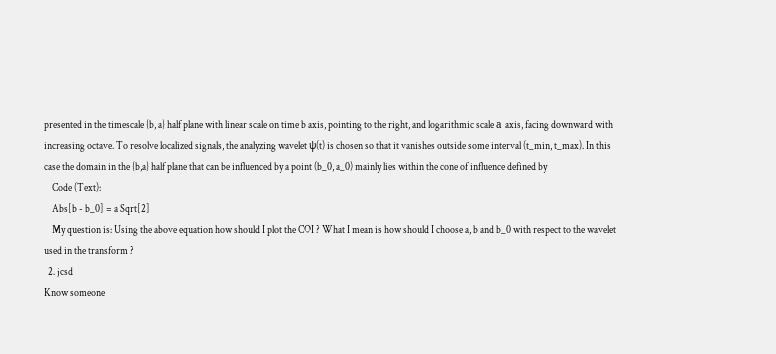presented in the timescale {b, a} half plane with linear scale on time b axis, pointing to the right, and logarithmic scale а axis, facing downward with increasing octave. To resolve localized signals, the analyzing wavelet ψ(t) is chosen so that it vanishes outside some interval (t_min, t_max). In this case the domain in the {b,a} half plane that can be influenced by a point (b_0, a_0) mainly lies within the cone of influence defined by
    Code (Text):
    Abs[b - b_0] = a Sqrt[2]
    My question is: Using the above equation how should I plot the COI ? What I mean is how should I choose a, b and b_0 with respect to the wavelet used in the transform ?
  2. jcsd
Know someone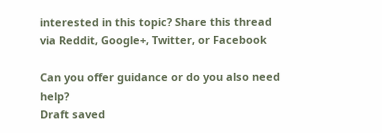interested in this topic? Share this thread via Reddit, Google+, Twitter, or Facebook

Can you offer guidance or do you also need help?
Draft saved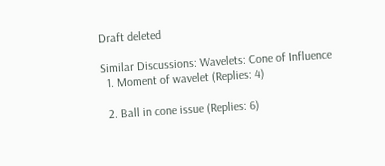Draft deleted

Similar Discussions: Wavelets: Cone of Influence
  1. Moment of wavelet (Replies: 4)

  2. Ball in cone issue (Replies: 6)